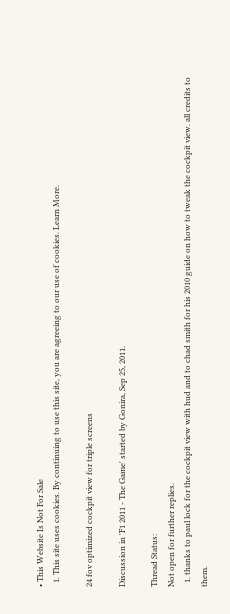• This Website Is Not For Sale
  1. This site uses cookies. By continuing to use this site, you are agreeing to our use of cookies. Learn More.

24 fov optimized cockpit view for triple screens

Discussion in 'F1 2011 - The Game' started by Gonira, Sep 25, 2011.

Thread Status:
Not open for further replies.
  1. thanks to paul lock for the cockpit view with hud and to chad smith for his 2010 guide on how to tweak the cockpit view. all credits to them.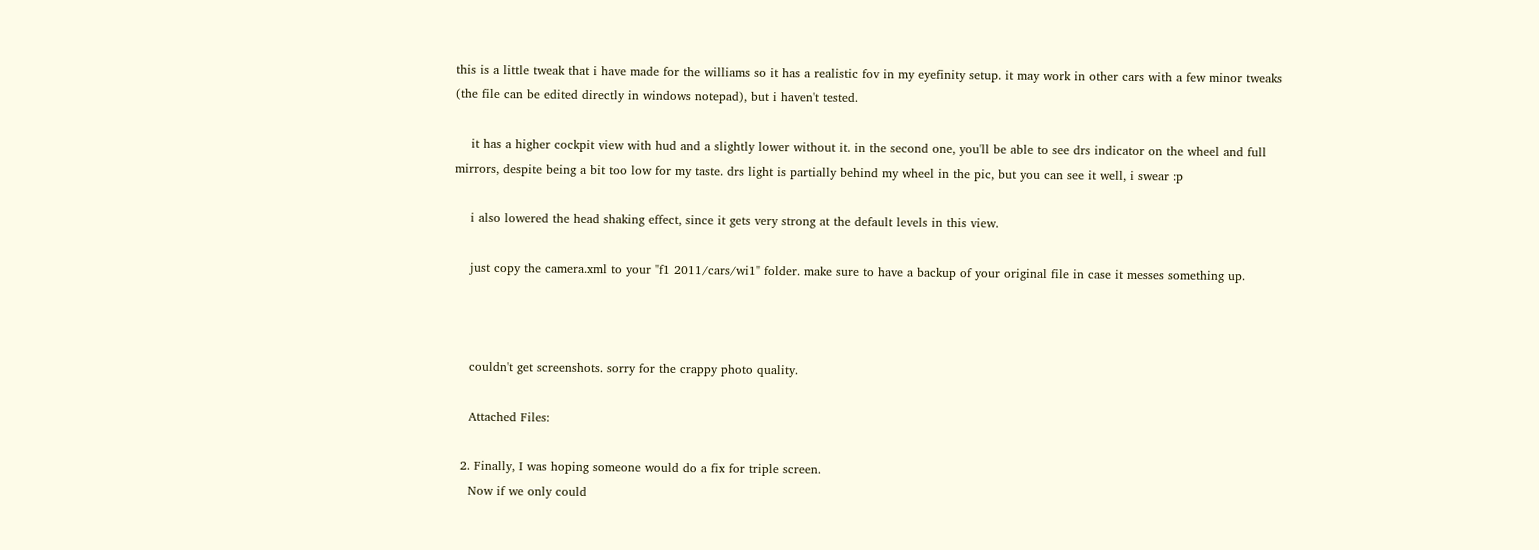this is a little tweak that i have made for the williams so it has a realistic fov in my eyefinity setup. it may work in other cars with a few minor tweaks (the file can be edited directly in windows notepad), but i haven't tested.

    it has a higher cockpit view with hud and a slightly lower without it. in the second one, you'll be able to see drs indicator on the wheel and full mirrors, despite being a bit too low for my taste. drs light is partially behind my wheel in the pic, but you can see it well, i swear :p

    i also lowered the head shaking effect, since it gets very strong at the default levels in this view.

    just copy the camera.xml to your "f1 2011/cars/wi1" folder. make sure to have a backup of your original file in case it messes something up.



    couldn't get screenshots. sorry for the crappy photo quality.

    Attached Files:

  2. Finally, I was hoping someone would do a fix for triple screen.
    Now if we only could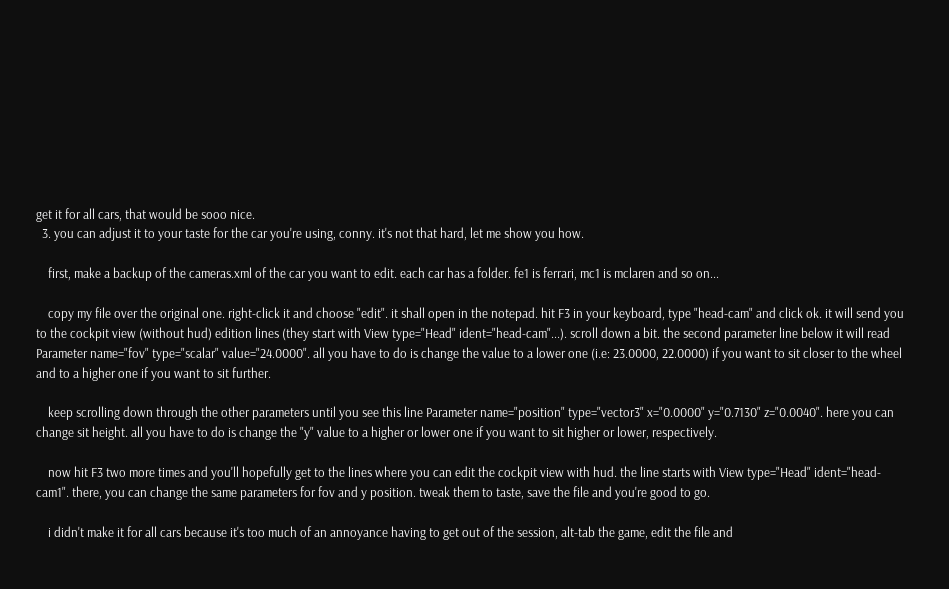get it for all cars, that would be sooo nice.
  3. you can adjust it to your taste for the car you're using, conny. it's not that hard, let me show you how.

    first, make a backup of the cameras.xml of the car you want to edit. each car has a folder. fe1 is ferrari, mc1 is mclaren and so on...

    copy my file over the original one. right-click it and choose "edit". it shall open in the notepad. hit F3 in your keyboard, type "head-cam" and click ok. it will send you to the cockpit view (without hud) edition lines (they start with View type="Head" ident="head-cam"...). scroll down a bit. the second parameter line below it will read Parameter name="fov" type="scalar" value="24.0000". all you have to do is change the value to a lower one (i.e: 23.0000, 22.0000) if you want to sit closer to the wheel and to a higher one if you want to sit further.

    keep scrolling down through the other parameters until you see this line Parameter name="position" type="vector3" x="0.0000" y="0.7130" z="0.0040". here you can change sit height. all you have to do is change the "y" value to a higher or lower one if you want to sit higher or lower, respectively.

    now hit F3 two more times and you'll hopefully get to the lines where you can edit the cockpit view with hud. the line starts with View type="Head" ident="head-cam1". there, you can change the same parameters for fov and y position. tweak them to taste, save the file and you're good to go.

    i didn't make it for all cars because it's too much of an annoyance having to get out of the session, alt-tab the game, edit the file and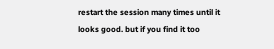restart the session many times until it looks good. but if you find it too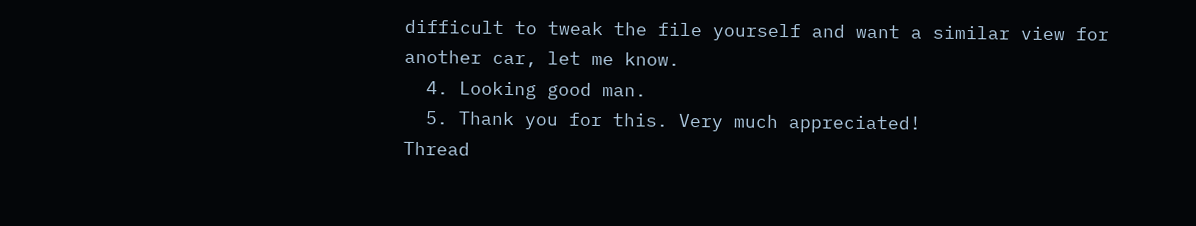difficult to tweak the file yourself and want a similar view for another car, let me know.
  4. Looking good man.
  5. Thank you for this. Very much appreciated!
Thread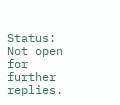Status:
Not open for further replies.